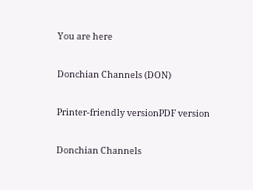You are here

Donchian Channels (DON)

Printer-friendly versionPDF version

Donchian Channels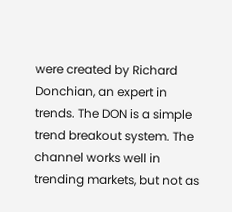were created by Richard Donchian, an expert in trends. The DON is a simple trend breakout system. The channel works well in trending markets, but not as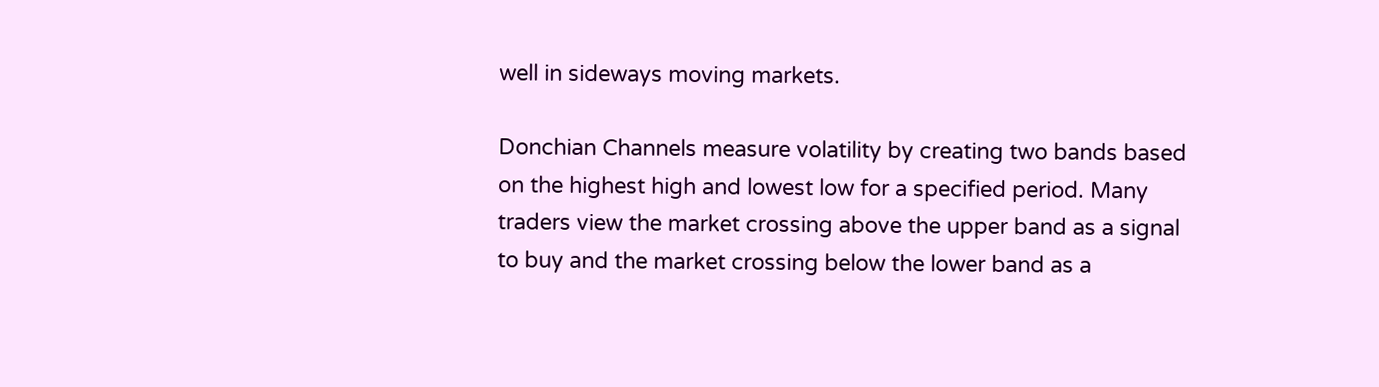well in sideways moving markets.

Donchian Channels measure volatility by creating two bands based on the highest high and lowest low for a specified period. Many traders view the market crossing above the upper band as a signal to buy and the market crossing below the lower band as a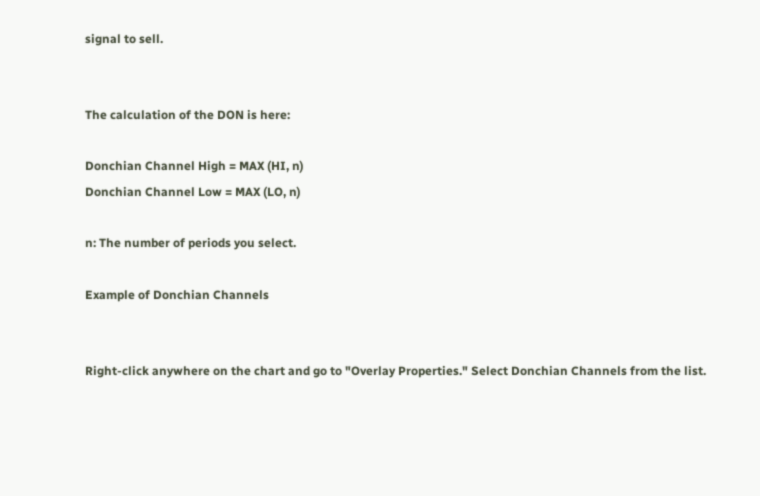signal to sell.


The calculation of the DON is here:

Donchian Channel High = MAX (HI, n)
Donchian Channel Low = MAX (LO, n)

n: The number of periods you select.

Example of Donchian Channels


Right-click anywhere on the chart and go to "Overlay Properties." Select Donchian Channels from the list.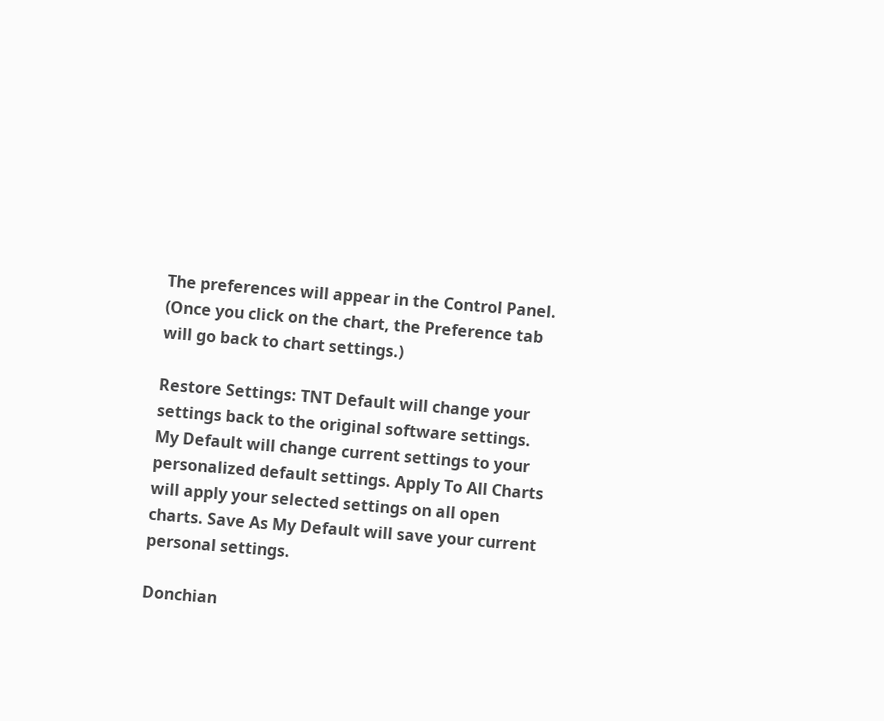The preferences will appear in the Control Panel. (Once you click on the chart, the Preference tab will go back to chart settings.)

Restore Settings: TNT Default will change your settings back to the original software settings. My Default will change current settings to your personalized default settings. Apply To All Charts will apply your selected settings on all open charts. Save As My Default will save your current personal settings.

Donchian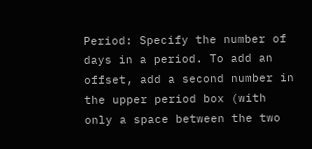Period: Specify the number of days in a period. To add an offset, add a second number in the upper period box (with only a space between the two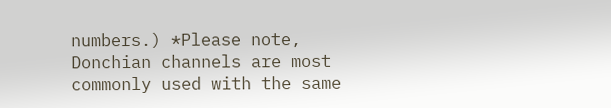numbers.) *Please note, Donchian channels are most commonly used with the same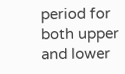period for both upper and lower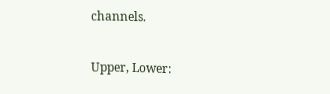channels.

Upper, Lower: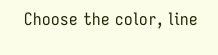Choose the color, line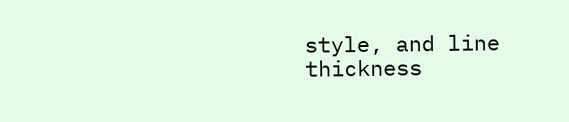style, and line thickness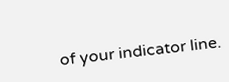of your indicator line.